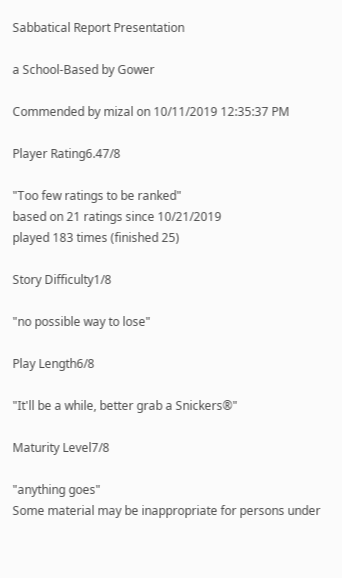Sabbatical Report Presentation

a School-Based by Gower

Commended by mizal on 10/11/2019 12:35:37 PM

Player Rating6.47/8

"Too few ratings to be ranked"
based on 21 ratings since 10/21/2019
played 183 times (finished 25)

Story Difficulty1/8

"no possible way to lose"

Play Length6/8

"It'll be a while, better grab a Snickers®"

Maturity Level7/8

"anything goes"
Some material may be inappropriate for persons under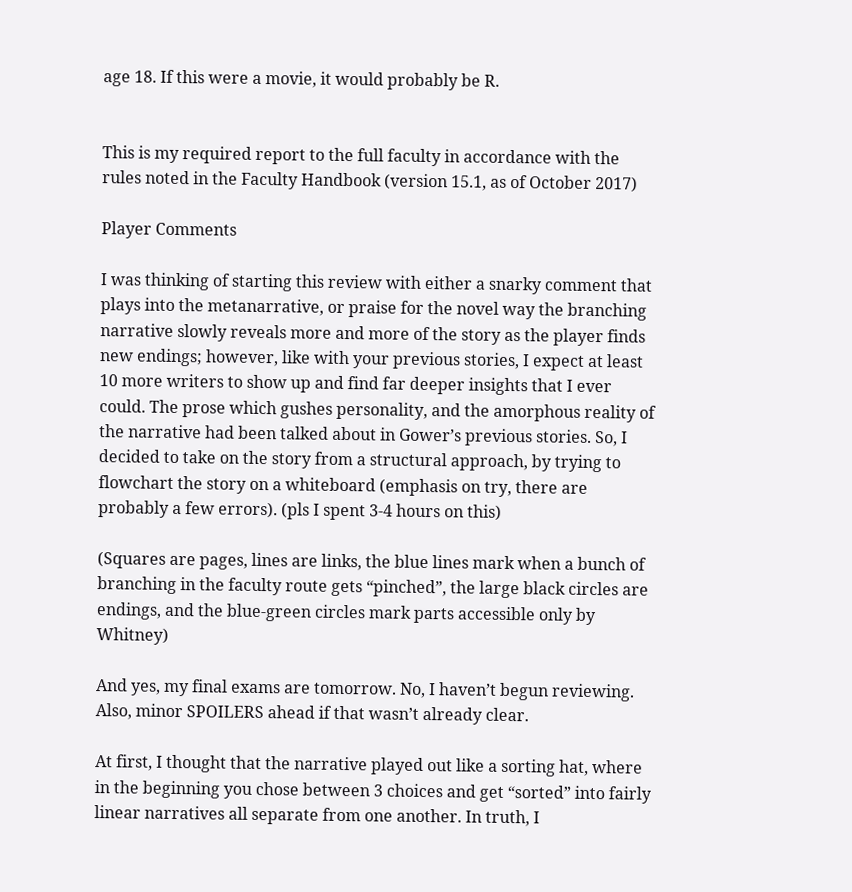age 18. If this were a movie, it would probably be R.


This is my required report to the full faculty in accordance with the rules noted in the Faculty Handbook (version 15.1, as of October 2017)

Player Comments

I was thinking of starting this review with either a snarky comment that plays into the metanarrative, or praise for the novel way the branching narrative slowly reveals more and more of the story as the player finds new endings; however, like with your previous stories, I expect at least 10 more writers to show up and find far deeper insights that I ever could. The prose which gushes personality, and the amorphous reality of the narrative had been talked about in Gower’s previous stories. So, I decided to take on the story from a structural approach, by trying to flowchart the story on a whiteboard (emphasis on try, there are probably a few errors). (pls I spent 3-4 hours on this)

(Squares are pages, lines are links, the blue lines mark when a bunch of branching in the faculty route gets “pinched”, the large black circles are endings, and the blue-green circles mark parts accessible only by Whitney)

And yes, my final exams are tomorrow. No, I haven’t begun reviewing. Also, minor SPOILERS ahead if that wasn’t already clear.

At first, I thought that the narrative played out like a sorting hat, where in the beginning you chose between 3 choices and get “sorted” into fairly linear narratives all separate from one another. In truth, I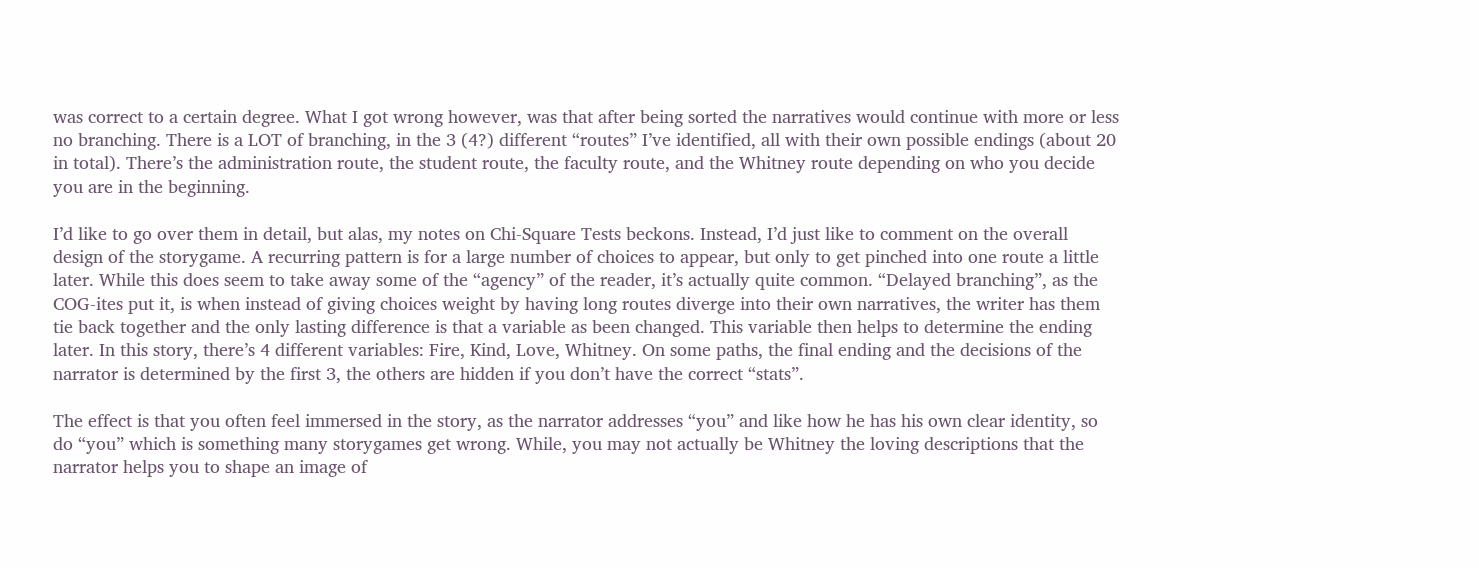was correct to a certain degree. What I got wrong however, was that after being sorted the narratives would continue with more or less no branching. There is a LOT of branching, in the 3 (4?) different “routes” I’ve identified, all with their own possible endings (about 20 in total). There’s the administration route, the student route, the faculty route, and the Whitney route depending on who you decide you are in the beginning.

I’d like to go over them in detail, but alas, my notes on Chi-Square Tests beckons. Instead, I’d just like to comment on the overall design of the storygame. A recurring pattern is for a large number of choices to appear, but only to get pinched into one route a little later. While this does seem to take away some of the “agency” of the reader, it’s actually quite common. “Delayed branching”, as the COG-ites put it, is when instead of giving choices weight by having long routes diverge into their own narratives, the writer has them tie back together and the only lasting difference is that a variable as been changed. This variable then helps to determine the ending later. In this story, there’s 4 different variables: Fire, Kind, Love, Whitney. On some paths, the final ending and the decisions of the narrator is determined by the first 3, the others are hidden if you don’t have the correct “stats”.

The effect is that you often feel immersed in the story, as the narrator addresses “you” and like how he has his own clear identity, so do “you” which is something many storygames get wrong. While, you may not actually be Whitney the loving descriptions that the narrator helps you to shape an image of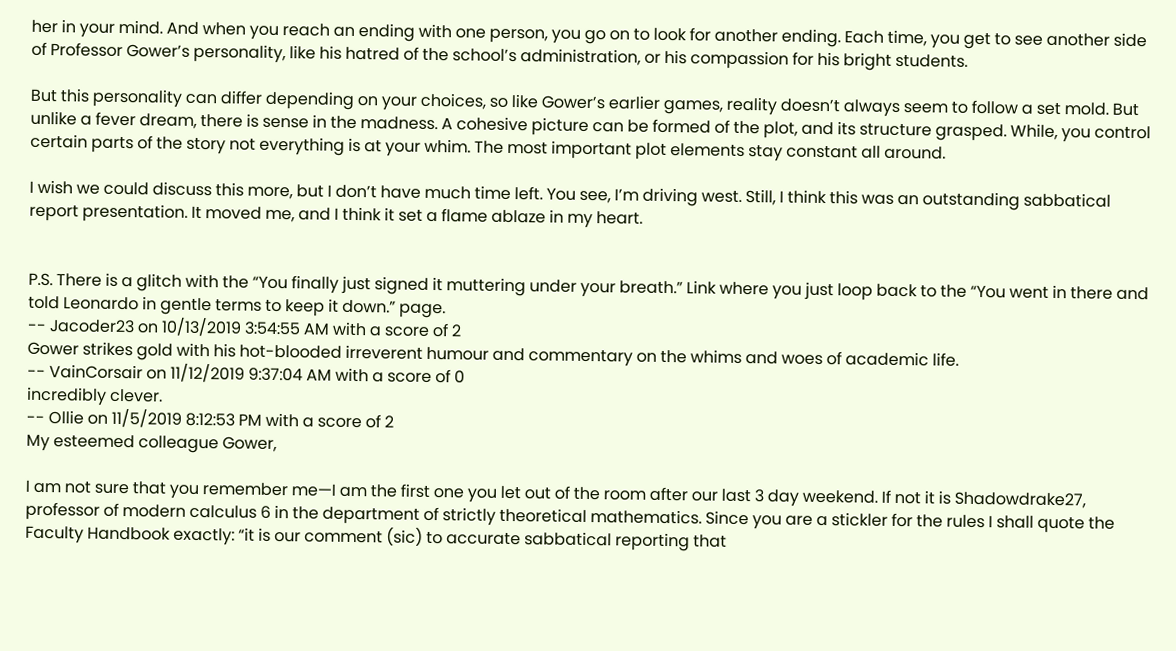her in your mind. And when you reach an ending with one person, you go on to look for another ending. Each time, you get to see another side of Professor Gower’s personality, like his hatred of the school’s administration, or his compassion for his bright students.

But this personality can differ depending on your choices, so like Gower’s earlier games, reality doesn’t always seem to follow a set mold. But unlike a fever dream, there is sense in the madness. A cohesive picture can be formed of the plot, and its structure grasped. While, you control certain parts of the story not everything is at your whim. The most important plot elements stay constant all around.

I wish we could discuss this more, but I don’t have much time left. You see, I’m driving west. Still, I think this was an outstanding sabbatical report presentation. It moved me, and I think it set a flame ablaze in my heart.


P.S. There is a glitch with the “You finally just signed it muttering under your breath.” Link where you just loop back to the “You went in there and told Leonardo in gentle terms to keep it down.” page.
-- Jacoder23 on 10/13/2019 3:54:55 AM with a score of 2
Gower strikes gold with his hot-blooded irreverent humour and commentary on the whims and woes of academic life.
-- VainCorsair on 11/12/2019 9:37:04 AM with a score of 0
incredibly clever.
-- Ollie on 11/5/2019 8:12:53 PM with a score of 2
My esteemed colleague Gower,

I am not sure that you remember me—I am the first one you let out of the room after our last 3 day weekend. If not it is Shadowdrake27, professor of modern calculus 6 in the department of strictly theoretical mathematics. Since you are a stickler for the rules I shall quote the Faculty Handbook exactly: “it is our comment (sic) to accurate sabbatical reporting that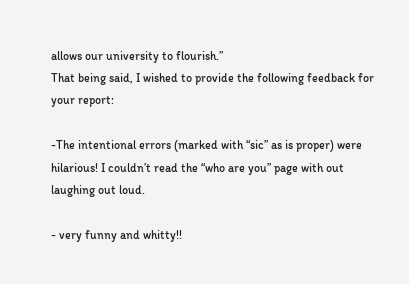allows our university to flourish.”
That being said, I wished to provide the following feedback for your report:

-The intentional errors (marked with “sic” as is proper) were hilarious! I couldn’t read the “who are you” page with out laughing out loud.

- very funny and whitty!!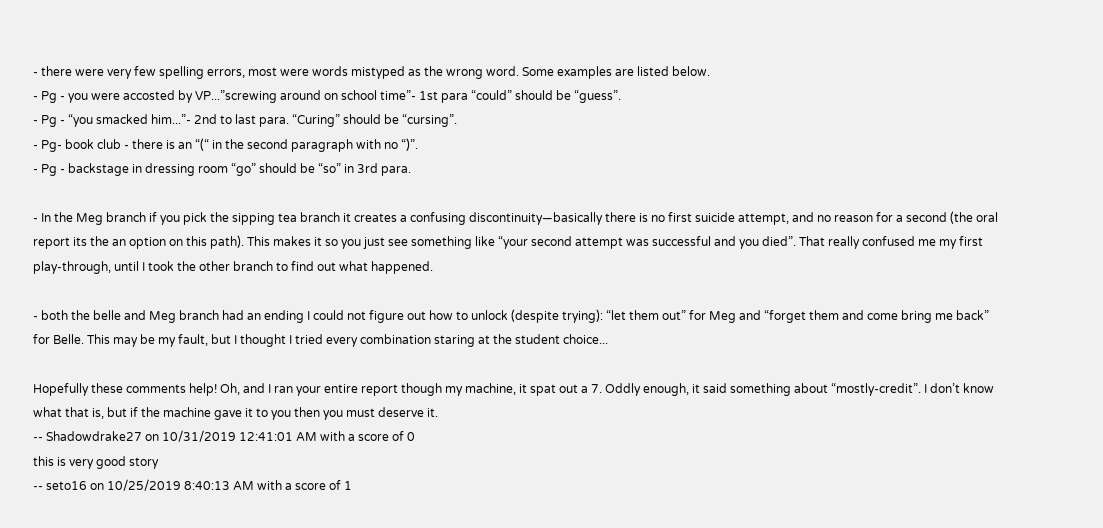- there were very few spelling errors, most were words mistyped as the wrong word. Some examples are listed below.
- Pg - you were accosted by VP...”screwing around on school time”- 1st para “could” should be “guess”.
- Pg - “you smacked him...”- 2nd to last para. “Curing” should be “cursing”.
- Pg- book club - there is an “(“ in the second paragraph with no “)”.
- Pg - backstage in dressing room “go” should be “so” in 3rd para.

- In the Meg branch if you pick the sipping tea branch it creates a confusing discontinuity—basically there is no first suicide attempt, and no reason for a second (the oral report its the an option on this path). This makes it so you just see something like “your second attempt was successful and you died”. That really confused me my first play-through, until I took the other branch to find out what happened.

- both the belle and Meg branch had an ending I could not figure out how to unlock (despite trying): “let them out” for Meg and “forget them and come bring me back” for Belle. This may be my fault, but I thought I tried every combination staring at the student choice...

Hopefully these comments help! Oh, and I ran your entire report though my machine, it spat out a 7. Oddly enough, it said something about “mostly-credit”. I don’t know what that is, but if the machine gave it to you then you must deserve it.
-- Shadowdrake27 on 10/31/2019 12:41:01 AM with a score of 0
this is very good story
-- seto16 on 10/25/2019 8:40:13 AM with a score of 1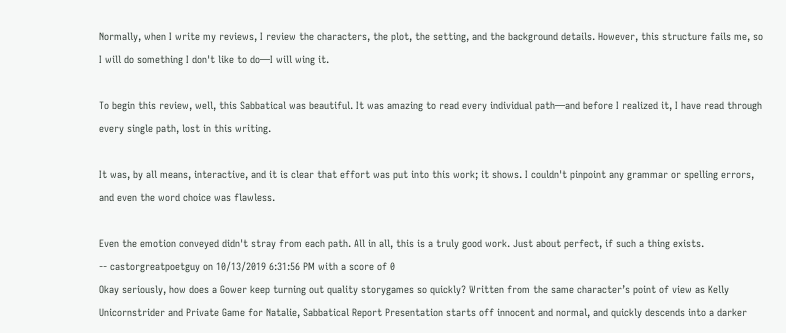Normally, when I write my reviews, I review the characters, the plot, the setting, and the background details. However, this structure fails me, so I will do something I don't like to do—I will wing it.

To begin this review, well, this Sabbatical was beautiful. It was amazing to read every individual path—and before I realized it, I have read through every single path, lost in this writing.

It was, by all means, interactive, and it is clear that effort was put into this work; it shows. I couldn't pinpoint any grammar or spelling errors, and even the word choice was flawless.

Even the emotion conveyed didn't stray from each path. All in all, this is a truly good work. Just about perfect, if such a thing exists.
-- castorgreatpoetguy on 10/13/2019 6:31:56 PM with a score of 0
Okay seriously, how does a Gower keep turning out quality storygames so quickly? Written from the same character’s point of view as Kelly Unicornstrider and Private Game for Natalie, Sabbatical Report Presentation starts off innocent and normal, and quickly descends into a darker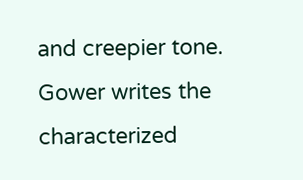and creepier tone. Gower writes the characterized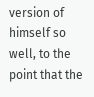version of himself so well, to the point that the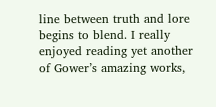line between truth and lore begins to blend. I really enjoyed reading yet another of Gower’s amazing works,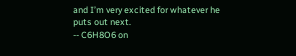and I’m very excited for whatever he puts out next.
-- C6H8O6 on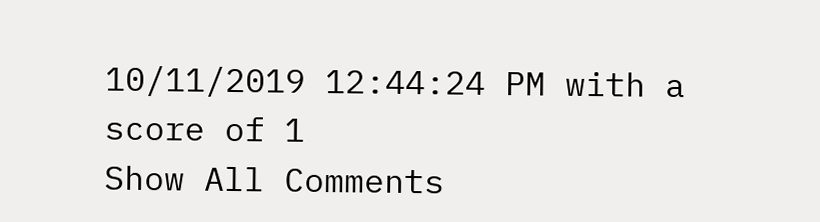10/11/2019 12:44:24 PM with a score of 1
Show All Comments